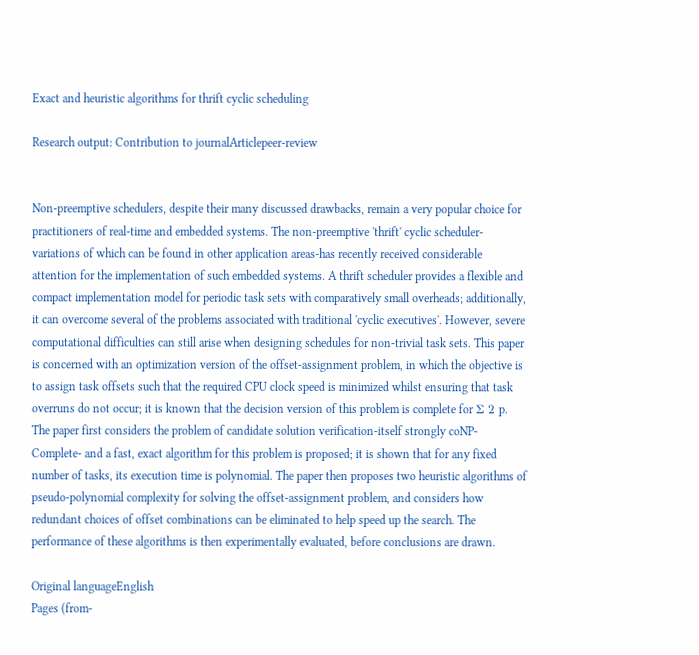Exact and heuristic algorithms for thrift cyclic scheduling

Research output: Contribution to journalArticlepeer-review


Non-preemptive schedulers, despite their many discussed drawbacks, remain a very popular choice for practitioners of real-time and embedded systems. The non-preemptive 'thrift' cyclic scheduler-variations of which can be found in other application areas-has recently received considerable attention for the implementation of such embedded systems. A thrift scheduler provides a flexible and compact implementation model for periodic task sets with comparatively small overheads; additionally, it can overcome several of the problems associated with traditional 'cyclic executives'. However, severe computational difficulties can still arise when designing schedules for non-trivial task sets. This paper is concerned with an optimization version of the offset-assignment problem, in which the objective is to assign task offsets such that the required CPU clock speed is minimized whilst ensuring that task overruns do not occur; it is known that the decision version of this problem is complete for Σ 2 p. The paper first considers the problem of candidate solution verification-itself strongly coNP-Complete- and a fast, exact algorithm for this problem is proposed; it is shown that for any fixed number of tasks, its execution time is polynomial. The paper then proposes two heuristic algorithms of pseudo-polynomial complexity for solving the offset-assignment problem, and considers how redundant choices of offset combinations can be eliminated to help speed up the search. The performance of these algorithms is then experimentally evaluated, before conclusions are drawn.

Original languageEnglish
Pages (from-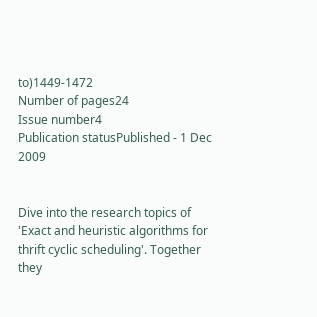to)1449-1472
Number of pages24
Issue number4
Publication statusPublished - 1 Dec 2009


Dive into the research topics of 'Exact and heuristic algorithms for thrift cyclic scheduling'. Together they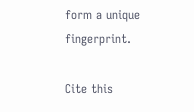form a unique fingerprint.

Cite this